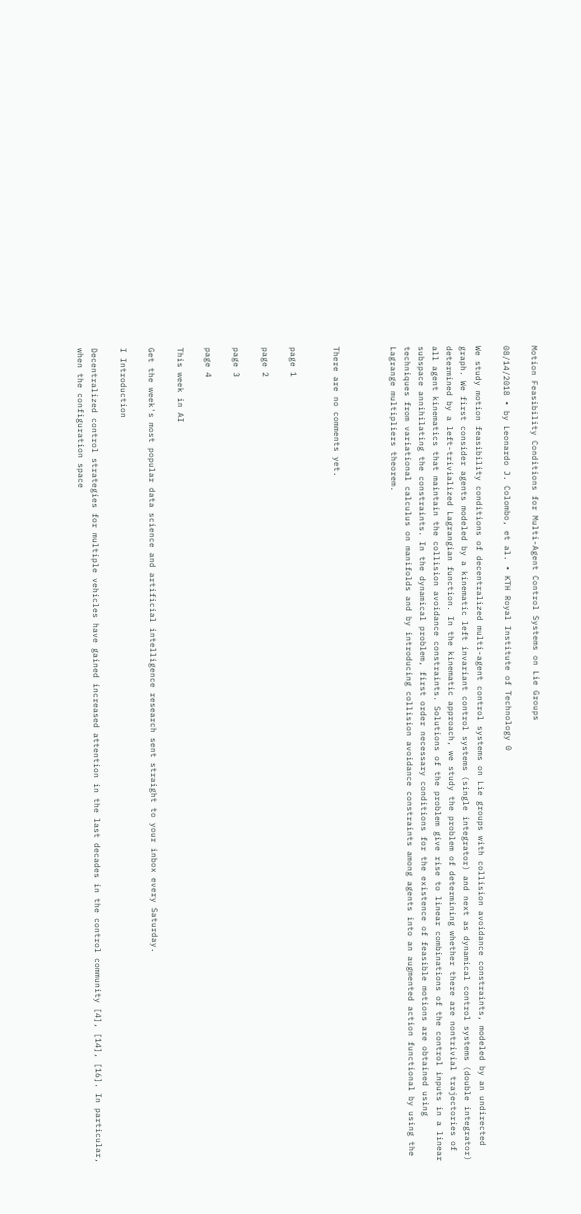Motion Feasibility Conditions for Multi-Agent Control Systems on Lie Groups

08/14/2018 ∙ by Leonardo J. Colombo, et al. ∙ KTH Royal Institute of Technology 0

We study motion feasibility conditions of decentralized multi-agent control systems on Lie groups with collision avoidance constraints, modeled by an undirected graph. We first consider agents modeled by a kinematic left invariant control systems (single integrator) and next as dynamical control systems (double integrator) determined by a left-trivialized Lagrangian function. In the kinematic approach, we study the problem of determining whether there are nontrivial trajectories of all agent kinematics that maintain the collision avoidance constraints. Solutions of the problem give rise to linear combinations of the control inputs in a linear subspace annihilating the constraints. In the dynamical problem, first order necessary conditions for the existence of feasible motions are obtained using techniques from variational calculus on manifolds and by introducing collision avoidance constraints among agents into an augmented action functional by using the Lagrange multipliers theorem.



There are no comments yet.


page 1

page 2

page 3

page 4

This week in AI

Get the week's most popular data science and artificial intelligence research sent straight to your inbox every Saturday.

I Introduction

Decentralized control strategies for multiple vehicles have gained increased attention in the last decades in the control community [4], [14], [16]. In particular, when the configuration space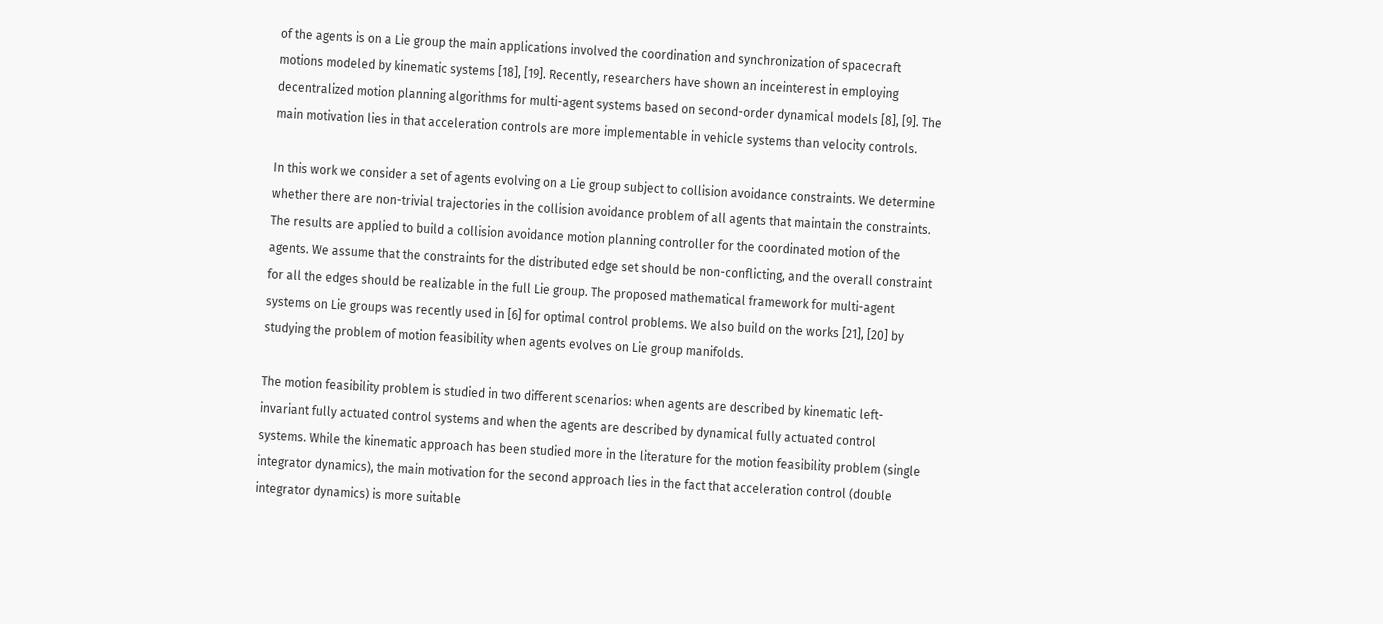of the agents is on a Lie group the main applications involved the coordination and synchronization of spacecraft motions modeled by kinematic systems [18], [19]. Recently, researchers have shown an inceinterest in employing decentralized motion planning algorithms for multi-agent systems based on second-order dynamical models [8], [9]. The main motivation lies in that acceleration controls are more implementable in vehicle systems than velocity controls.

In this work we consider a set of agents evolving on a Lie group subject to collision avoidance constraints. We determine whether there are non-trivial trajectories in the collision avoidance problem of all agents that maintain the constraints. The results are applied to build a collision avoidance motion planning controller for the coordinated motion of the agents. We assume that the constraints for the distributed edge set should be non-conflicting, and the overall constraint for all the edges should be realizable in the full Lie group. The proposed mathematical framework for multi-agent systems on Lie groups was recently used in [6] for optimal control problems. We also build on the works [21], [20] by studying the problem of motion feasibility when agents evolves on Lie group manifolds.

The motion feasibility problem is studied in two different scenarios: when agents are described by kinematic left-invariant fully actuated control systems and when the agents are described by dynamical fully actuated control systems. While the kinematic approach has been studied more in the literature for the motion feasibility problem (single integrator dynamics), the main motivation for the second approach lies in the fact that acceleration control (double integrator dynamics) is more suitable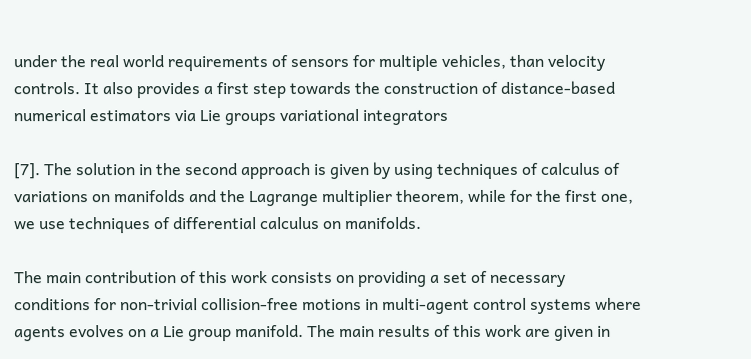under the real world requirements of sensors for multiple vehicles, than velocity controls. It also provides a first step towards the construction of distance-based numerical estimators via Lie groups variational integrators

[7]. The solution in the second approach is given by using techniques of calculus of variations on manifolds and the Lagrange multiplier theorem, while for the first one, we use techniques of differential calculus on manifolds.

The main contribution of this work consists on providing a set of necessary conditions for non-trivial collision-free motions in multi-agent control systems where agents evolves on a Lie group manifold. The main results of this work are given in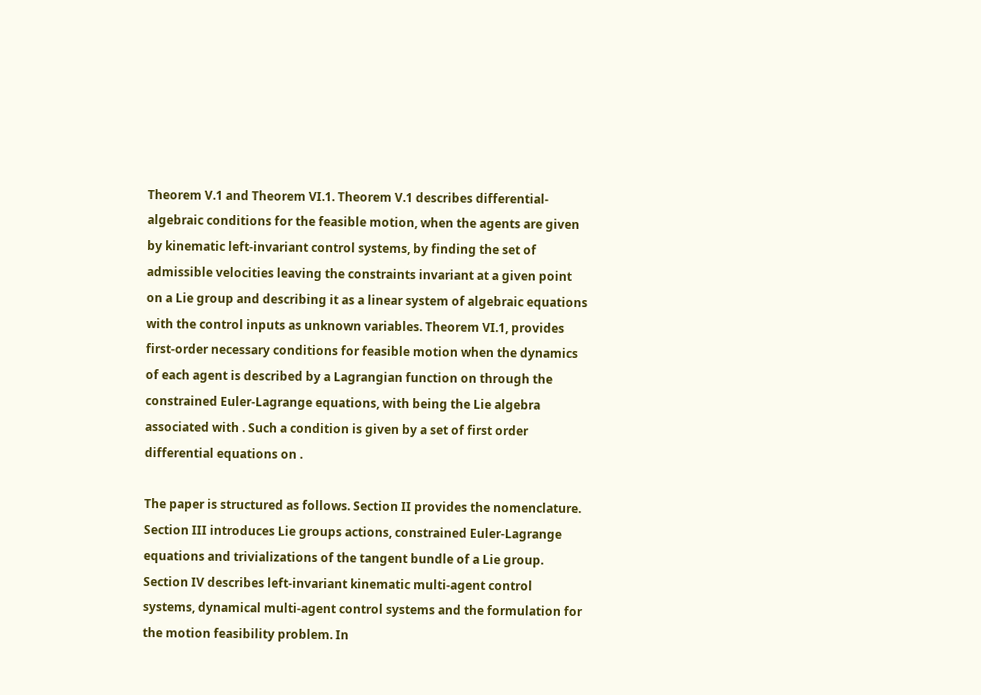Theorem V.1 and Theorem VI.1. Theorem V.1 describes differential-algebraic conditions for the feasible motion, when the agents are given by kinematic left-invariant control systems, by finding the set of admissible velocities leaving the constraints invariant at a given point on a Lie group and describing it as a linear system of algebraic equations with the control inputs as unknown variables. Theorem VI.1, provides first-order necessary conditions for feasible motion when the dynamics of each agent is described by a Lagrangian function on through the constrained Euler-Lagrange equations, with being the Lie algebra associated with . Such a condition is given by a set of first order differential equations on .

The paper is structured as follows. Section II provides the nomenclature. Section III introduces Lie groups actions, constrained Euler-Lagrange equations and trivializations of the tangent bundle of a Lie group. Section IV describes left-invariant kinematic multi-agent control systems, dynamical multi-agent control systems and the formulation for the motion feasibility problem. In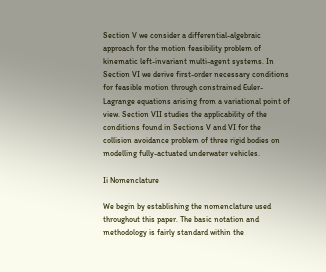Section V we consider a differential-algebraic approach for the motion feasibility problem of kinematic left-invariant multi-agent systems. In Section VI we derive first-order necessary conditions for feasible motion through constrained Euler-Lagrange equations arising from a variational point of view. Section VII studies the applicability of the conditions found in Sections V and VI for the collision avoidance problem of three rigid bodies on modelling fully-actuated underwater vehicles.

Ii Nomenclature

We begin by establishing the nomenclature used throughout this paper. The basic notation and methodology is fairly standard within the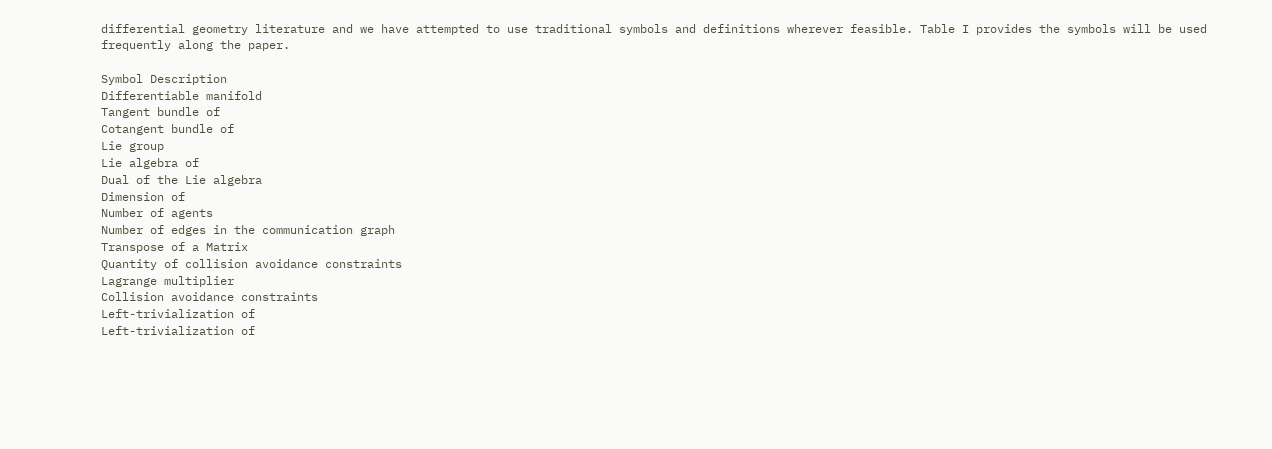differential geometry literature and we have attempted to use traditional symbols and definitions wherever feasible. Table I provides the symbols will be used frequently along the paper.

Symbol Description
Differentiable manifold
Tangent bundle of
Cotangent bundle of
Lie group
Lie algebra of
Dual of the Lie algebra
Dimension of
Number of agents
Number of edges in the communication graph
Transpose of a Matrix
Quantity of collision avoidance constraints
Lagrange multiplier
Collision avoidance constraints
Left-trivialization of
Left-trivialization of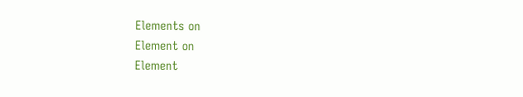Elements on
Element on
Element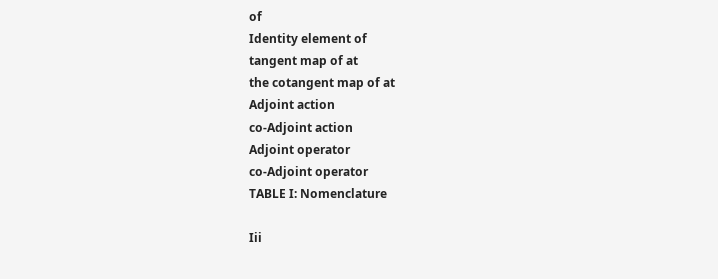of
Identity element of
tangent map of at
the cotangent map of at
Adjoint action
co-Adjoint action
Adjoint operator
co-Adjoint operator
TABLE I: Nomenclature

Iii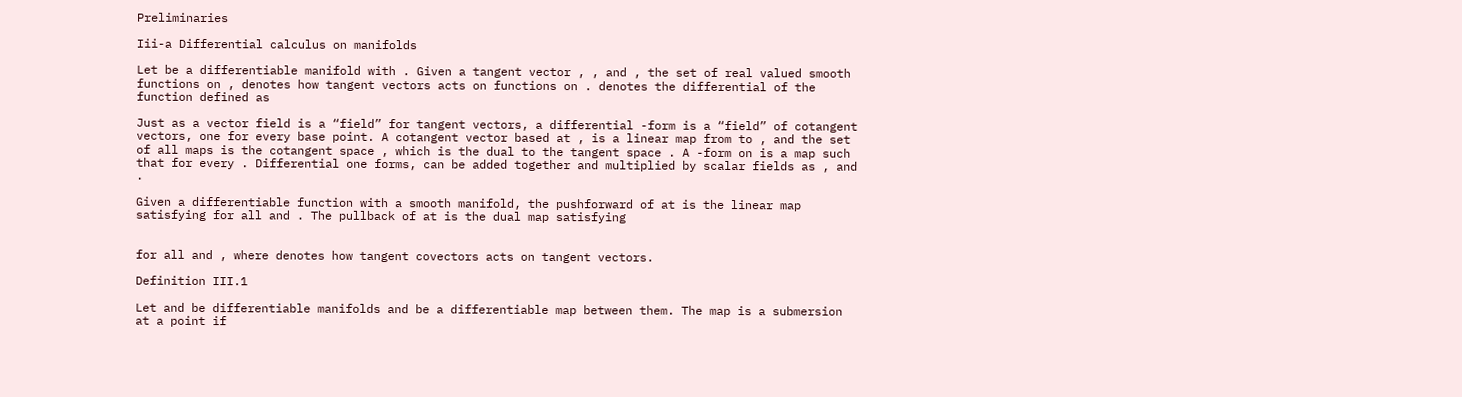Preliminaries

Iii-a Differential calculus on manifolds

Let be a differentiable manifold with . Given a tangent vector , , and , the set of real valued smooth functions on , denotes how tangent vectors acts on functions on . denotes the differential of the function defined as

Just as a vector field is a “field” for tangent vectors, a differential -form is a “field” of cotangent vectors, one for every base point. A cotangent vector based at , is a linear map from to , and the set of all maps is the cotangent space , which is the dual to the tangent space . A -form on is a map such that for every . Differential one forms, can be added together and multiplied by scalar fields as , and .

Given a differentiable function with a smooth manifold, the pushforward of at is the linear map satisfying for all and . The pullback of at is the dual map satisfying


for all and , where denotes how tangent covectors acts on tangent vectors.

Definition III.1

Let and be differentiable manifolds and be a differentiable map between them. The map is a submersion at a point if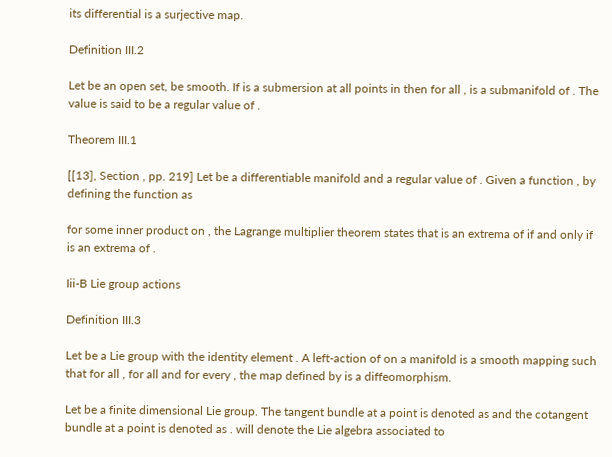its differential is a surjective map.

Definition III.2

Let be an open set, be smooth. If is a submersion at all points in then for all , is a submanifold of . The value is said to be a regular value of .

Theorem III.1

[[13], Section , pp. 219] Let be a differentiable manifold and a regular value of . Given a function , by defining the function as

for some inner product on , the Lagrange multiplier theorem states that is an extrema of if and only if is an extrema of .

Iii-B Lie group actions

Definition III.3

Let be a Lie group with the identity element . A left-action of on a manifold is a smooth mapping such that for all , for all and for every , the map defined by is a diffeomorphism.

Let be a finite dimensional Lie group. The tangent bundle at a point is denoted as and the cotangent bundle at a point is denoted as . will denote the Lie algebra associated to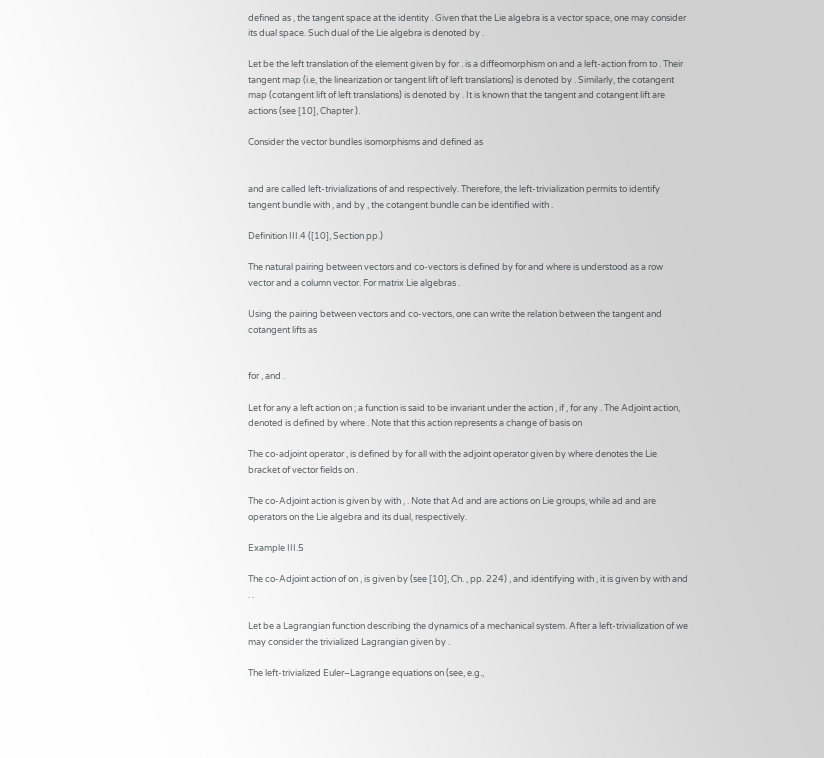defined as , the tangent space at the identity . Given that the Lie algebra is a vector space, one may consider its dual space. Such dual of the Lie algebra is denoted by .

Let be the left translation of the element given by for . is a diffeomorphism on and a left-action from to . Their tangent map (i.e, the linearization or tangent lift of left translations) is denoted by . Similarly, the cotangent map (cotangent lift of left translations) is denoted by . It is known that the tangent and cotangent lift are actions (see [10], Chapter ).

Consider the vector bundles isomorphisms and defined as


and are called left-trivializations of and respectively. Therefore, the left-trivialization permits to identify tangent bundle with , and by , the cotangent bundle can be identified with .

Definition III.4 ([10], Section pp.)

The natural pairing between vectors and co-vectors is defined by for and where is understood as a row vector and a column vector. For matrix Lie algebras .

Using the pairing between vectors and co-vectors, one can write the relation between the tangent and cotangent lifts as


for , and .

Let for any a left action on ; a function is said to be invariant under the action , if , for any . The Adjoint action, denoted is defined by where . Note that this action represents a change of basis on

The co-adjoint operator , is defined by for all with the adjoint operator given by where denotes the Lie bracket of vector fields on .

The co-Adjoint action is given by with , . Note that Ad and are actions on Lie groups, while ad and are operators on the Lie algebra and its dual, respectively.

Example III.5

The co-Adjoint action of on , is given by (see [10], Ch. , pp. 224) , and identifying with , it is given by with and . .

Let be a Lagrangian function describing the dynamics of a mechanical system. After a left-trivialization of we may consider the trivialized Lagrangian given by .

The left-trivialized Euler–Lagrange equations on (see, e.g.,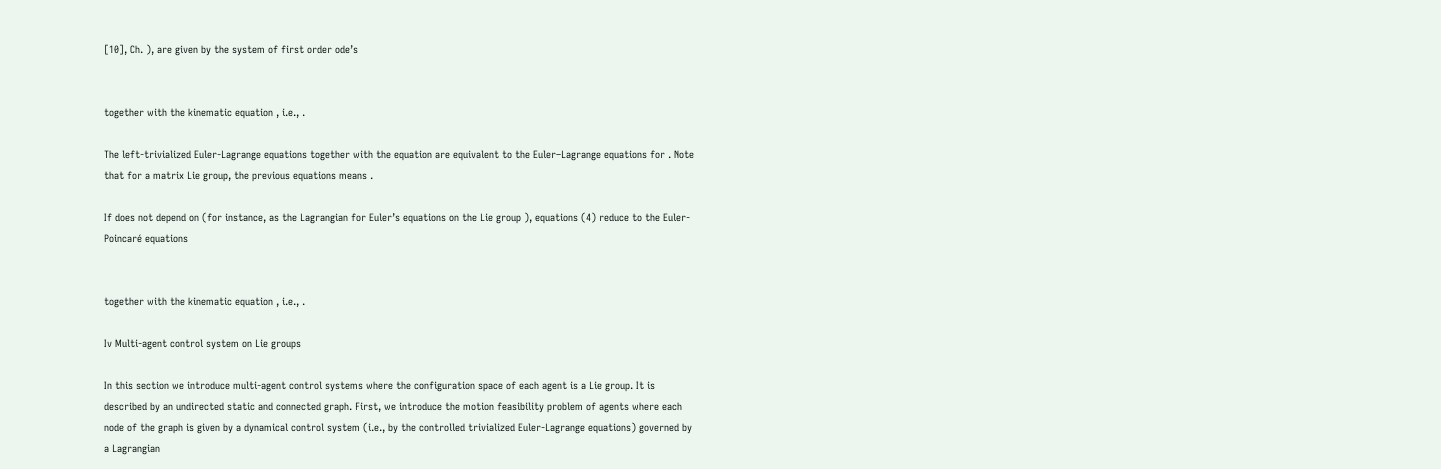[10], Ch. ), are given by the system of first order ode’s


together with the kinematic equation , i.e., .

The left-trivialized Euler-Lagrange equations together with the equation are equivalent to the Euler–Lagrange equations for . Note that for a matrix Lie group, the previous equations means .

If does not depend on (for instance, as the Lagrangian for Euler’s equations on the Lie group ), equations (4) reduce to the Euler-Poincaré equations


together with the kinematic equation , i.e., .

Iv Multi-agent control system on Lie groups

In this section we introduce multi-agent control systems where the configuration space of each agent is a Lie group. It is described by an undirected static and connected graph. First, we introduce the motion feasibility problem of agents where each node of the graph is given by a dynamical control system (i.e., by the controlled trivialized Euler-Lagrange equations) governed by a Lagrangian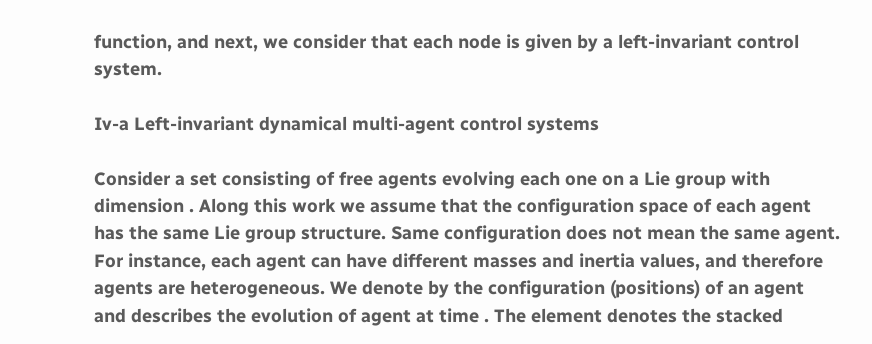function, and next, we consider that each node is given by a left-invariant control system.

Iv-a Left-invariant dynamical multi-agent control systems

Consider a set consisting of free agents evolving each one on a Lie group with dimension . Along this work we assume that the configuration space of each agent has the same Lie group structure. Same configuration does not mean the same agent. For instance, each agent can have different masses and inertia values, and therefore agents are heterogeneous. We denote by the configuration (positions) of an agent and describes the evolution of agent at time . The element denotes the stacked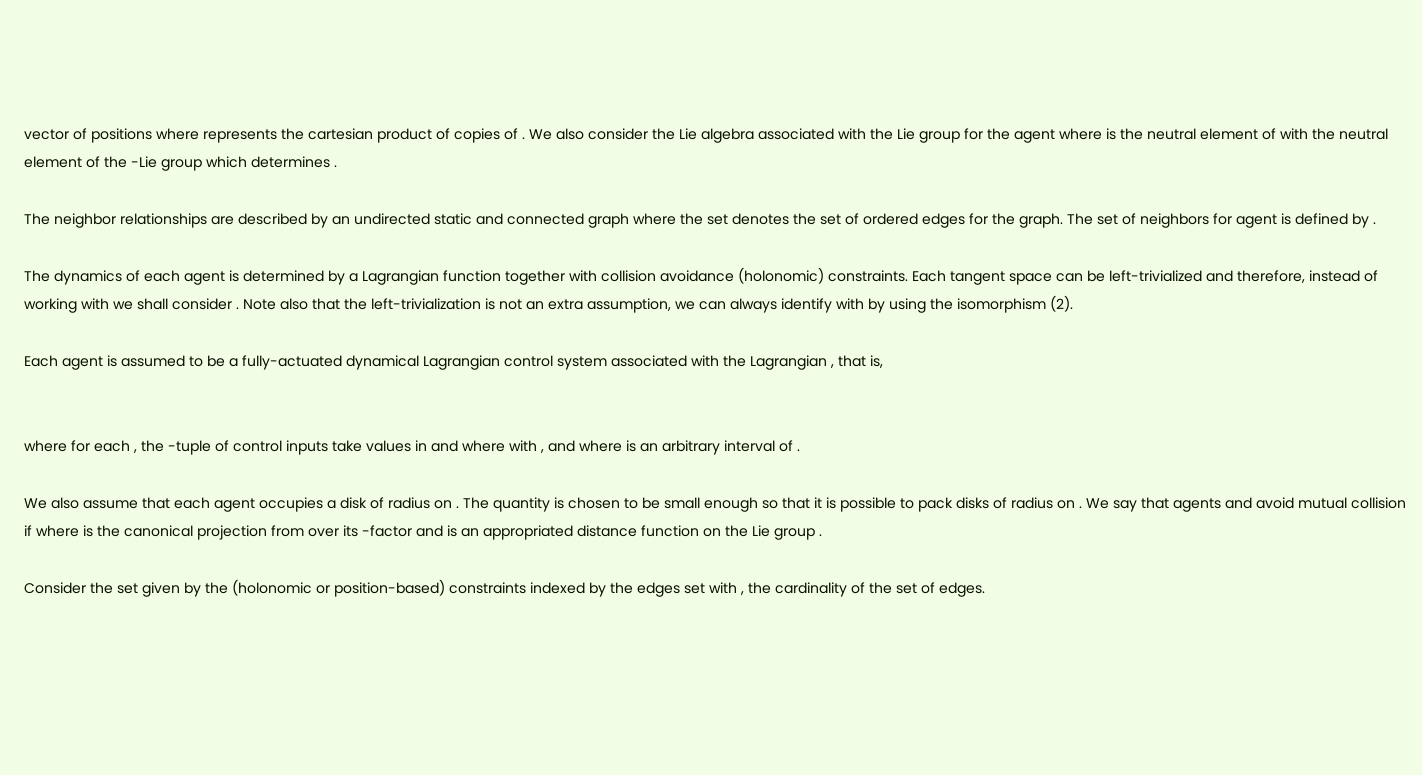vector of positions where represents the cartesian product of copies of . We also consider the Lie algebra associated with the Lie group for the agent where is the neutral element of with the neutral element of the -Lie group which determines .

The neighbor relationships are described by an undirected static and connected graph where the set denotes the set of ordered edges for the graph. The set of neighbors for agent is defined by .

The dynamics of each agent is determined by a Lagrangian function together with collision avoidance (holonomic) constraints. Each tangent space can be left-trivialized and therefore, instead of working with we shall consider . Note also that the left-trivialization is not an extra assumption, we can always identify with by using the isomorphism (2).

Each agent is assumed to be a fully-actuated dynamical Lagrangian control system associated with the Lagrangian , that is,


where for each , the -tuple of control inputs take values in and where with , and where is an arbitrary interval of .

We also assume that each agent occupies a disk of radius on . The quantity is chosen to be small enough so that it is possible to pack disks of radius on . We say that agents and avoid mutual collision if where is the canonical projection from over its -factor and is an appropriated distance function on the Lie group .

Consider the set given by the (holonomic or position-based) constraints indexed by the edges set with , the cardinality of the set of edges.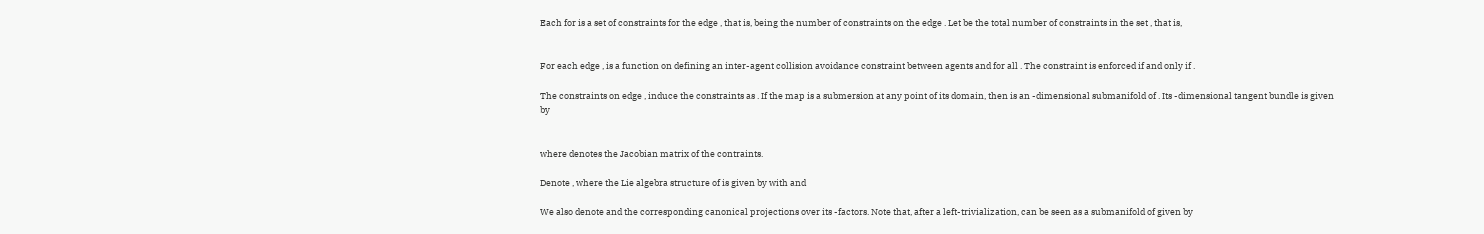Each for is a set of constraints for the edge , that is, being the number of constraints on the edge . Let be the total number of constraints in the set , that is,


For each edge , is a function on defining an inter-agent collision avoidance constraint between agents and for all . The constraint is enforced if and only if .

The constraints on edge , induce the constraints as . If the map is a submersion at any point of its domain, then is an -dimensional submanifold of . Its -dimensional tangent bundle is given by


where denotes the Jacobian matrix of the contraints.

Denote , where the Lie algebra structure of is given by with and

We also denote and the corresponding canonical projections over its -factors. Note that, after a left-trivialization, can be seen as a submanifold of given by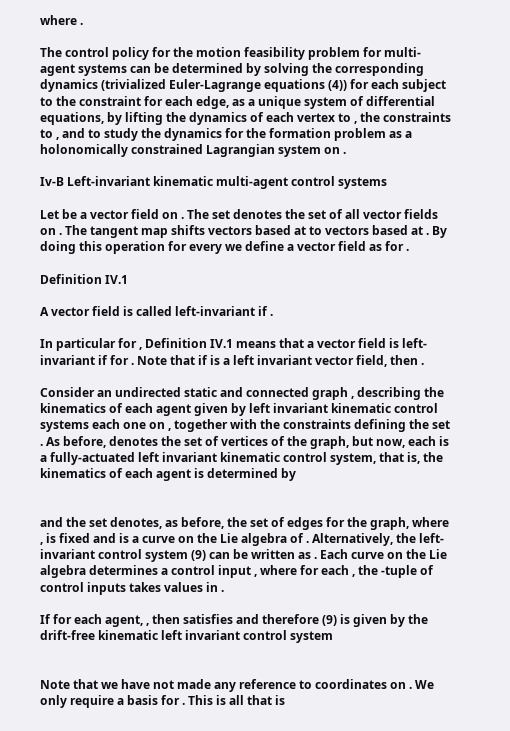where .

The control policy for the motion feasibility problem for multi-agent systems can be determined by solving the corresponding dynamics (trivialized Euler-Lagrange equations (4)) for each subject to the constraint for each edge, as a unique system of differential equations, by lifting the dynamics of each vertex to , the constraints to , and to study the dynamics for the formation problem as a holonomically constrained Lagrangian system on .

Iv-B Left-invariant kinematic multi-agent control systems

Let be a vector field on . The set denotes the set of all vector fields on . The tangent map shifts vectors based at to vectors based at . By doing this operation for every we define a vector field as for .

Definition IV.1

A vector field is called left-invariant if .

In particular for , Definition IV.1 means that a vector field is left-invariant if for . Note that if is a left invariant vector field, then .

Consider an undirected static and connected graph , describing the kinematics of each agent given by left invariant kinematic control systems each one on , together with the constraints defining the set . As before, denotes the set of vertices of the graph, but now, each is a fully-actuated left invariant kinematic control system, that is, the kinematics of each agent is determined by


and the set denotes, as before, the set of edges for the graph, where , is fixed and is a curve on the Lie algebra of . Alternatively, the left-invariant control system (9) can be written as . Each curve on the Lie algebra determines a control input , where for each , the -tuple of control inputs takes values in .

If for each agent, , then satisfies and therefore (9) is given by the drift-free kinematic left invariant control system


Note that we have not made any reference to coordinates on . We only require a basis for . This is all that is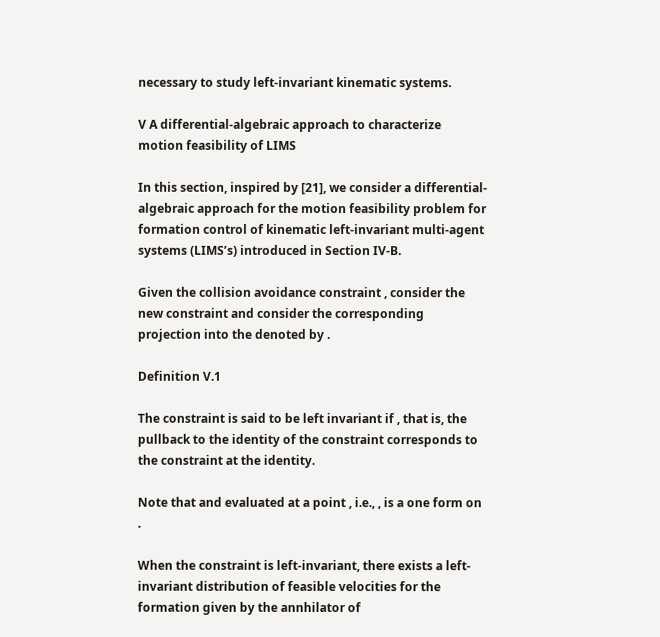necessary to study left-invariant kinematic systems.

V A differential-algebraic approach to characterize motion feasibility of LIMS

In this section, inspired by [21], we consider a differential-algebraic approach for the motion feasibility problem for formation control of kinematic left-invariant multi-agent systems (LIMS’s) introduced in Section IV-B.

Given the collision avoidance constraint , consider the new constraint and consider the corresponding projection into the denoted by .

Definition V.1

The constraint is said to be left invariant if , that is, the pullback to the identity of the constraint corresponds to the constraint at the identity.

Note that and evaluated at a point , i.e., , is a one form on .

When the constraint is left-invariant, there exists a left-invariant distribution of feasible velocities for the formation given by the annhilator of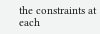the constraints at each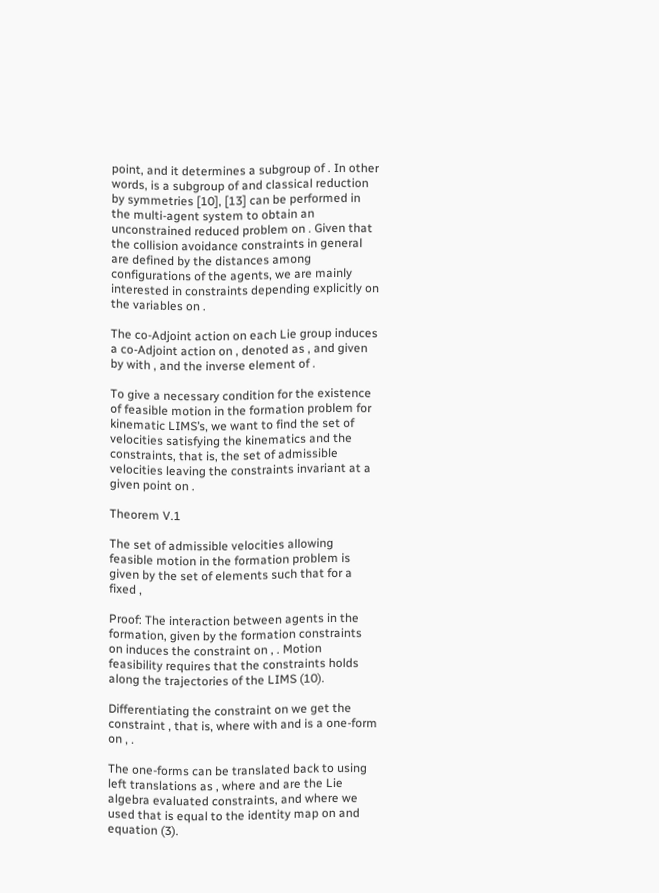point, and it determines a subgroup of . In other words, is a subgroup of and classical reduction by symmetries [10], [13] can be performed in the multi-agent system to obtain an unconstrained reduced problem on . Given that the collision avoidance constraints in general are defined by the distances among configurations of the agents, we are mainly interested in constraints depending explicitly on the variables on .

The co-Adjoint action on each Lie group induces a co-Adjoint action on , denoted as , and given by with , and the inverse element of .

To give a necessary condition for the existence of feasible motion in the formation problem for kinematic LIMS’s, we want to find the set of velocities satisfying the kinematics and the constraints, that is, the set of admissible velocities leaving the constraints invariant at a given point on .

Theorem V.1

The set of admissible velocities allowing feasible motion in the formation problem is given by the set of elements such that for a fixed ,

Proof: The interaction between agents in the formation, given by the formation constraints on induces the constraint on , . Motion feasibility requires that the constraints holds along the trajectories of the LIMS (10).

Differentiating the constraint on we get the constraint , that is, where with and is a one-form on , .

The one-forms can be translated back to using left translations as , where and are the Lie algebra evaluated constraints, and where we used that is equal to the identity map on and equation (3).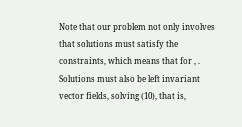Note that our problem not only involves that solutions must satisfy the constraints, which means that for , . Solutions must also be left invariant vector fields, solving (10), that is,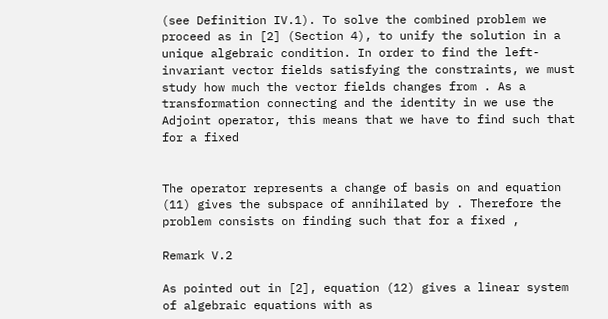(see Definition IV.1). To solve the combined problem we proceed as in [2] (Section 4), to unify the solution in a unique algebraic condition. In order to find the left-invariant vector fields satisfying the constraints, we must study how much the vector fields changes from . As a transformation connecting and the identity in we use the Adjoint operator, this means that we have to find such that for a fixed


The operator represents a change of basis on and equation (11) gives the subspace of annihilated by . Therefore the problem consists on finding such that for a fixed ,

Remark V.2

As pointed out in [2], equation (12) gives a linear system of algebraic equations with as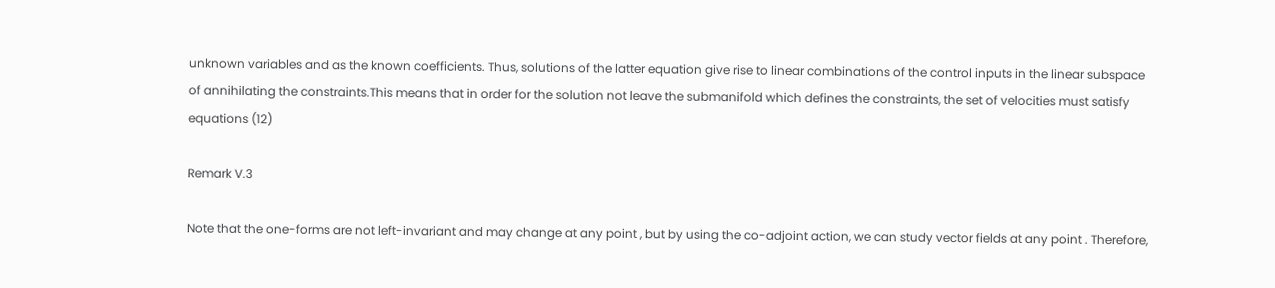unknown variables and as the known coefficients. Thus, solutions of the latter equation give rise to linear combinations of the control inputs in the linear subspace of annihilating the constraints.This means that in order for the solution not leave the submanifold which defines the constraints, the set of velocities must satisfy equations (12)

Remark V.3

Note that the one-forms are not left-invariant and may change at any point , but by using the co-adjoint action, we can study vector fields at any point . Therefore,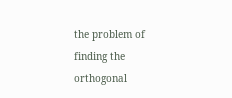the problem of finding the orthogonal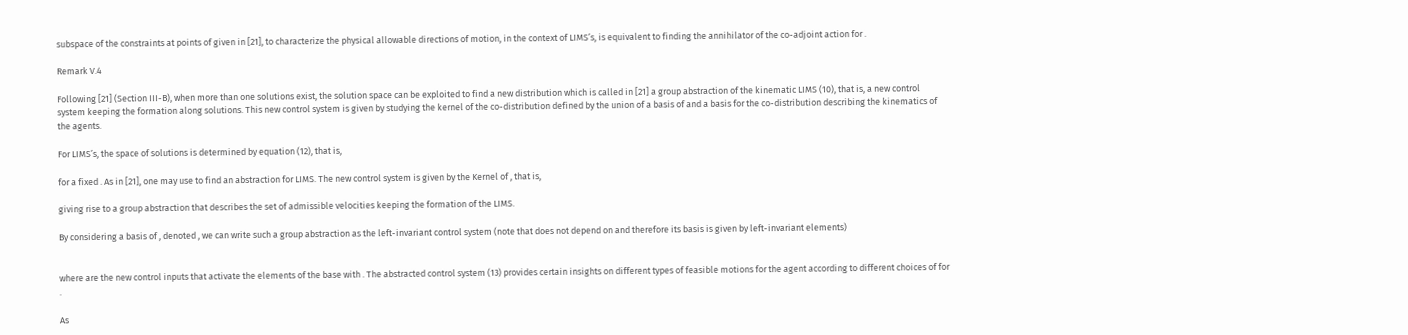subspace of the constraints at points of given in [21], to characterize the physical allowable directions of motion, in the context of LIMS’s, is equivalent to finding the annihilator of the co-adjoint action for .

Remark V.4

Following [21] (Section III-B), when more than one solutions exist, the solution space can be exploited to find a new distribution which is called in [21] a group abstraction of the kinematic LIMS (10), that is, a new control system keeping the formation along solutions. This new control system is given by studying the kernel of the co-distribution defined by the union of a basis of and a basis for the co-distribution describing the kinematics of the agents.

For LIMS’s, the space of solutions is determined by equation (12), that is,

for a fixed . As in [21], one may use to find an abstraction for LIMS. The new control system is given by the Kernel of , that is,

giving rise to a group abstraction that describes the set of admissible velocities keeping the formation of the LIMS.

By considering a basis of , denoted , we can write such a group abstraction as the left-invariant control system (note that does not depend on and therefore its basis is given by left-invariant elements)


where are the new control inputs that activate the elements of the base with . The abstracted control system (13) provides certain insights on different types of feasible motions for the agent according to different choices of for .

As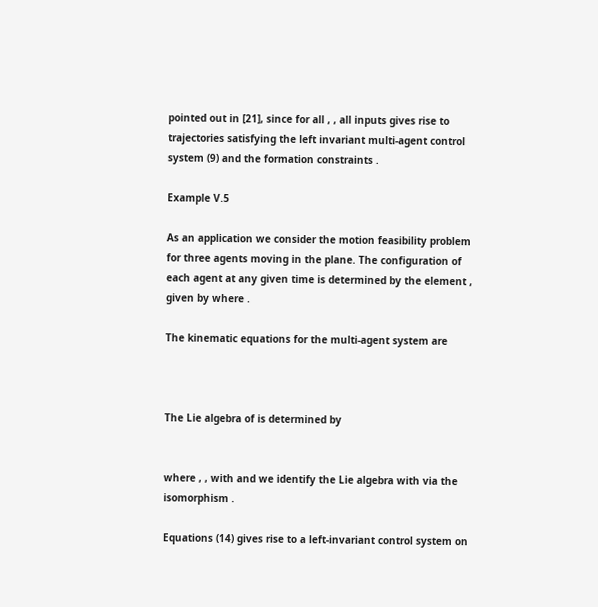pointed out in [21], since for all , , all inputs gives rise to trajectories satisfying the left invariant multi-agent control system (9) and the formation constraints .

Example V.5

As an application we consider the motion feasibility problem for three agents moving in the plane. The configuration of each agent at any given time is determined by the element , given by where .

The kinematic equations for the multi-agent system are



The Lie algebra of is determined by


where , , with and we identify the Lie algebra with via the isomorphism .

Equations (14) gives rise to a left-invariant control system on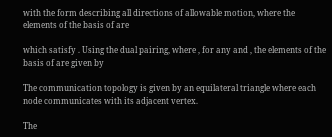with the form describing all directions of allowable motion, where the elements of the basis of are

which satisfy . Using the dual pairing, where , for any and , the elements of the basis of are given by

The communication topology is given by an equilateral triangle where each node communicates with its adjacent vertex.

The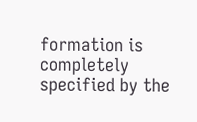formation is completely specified by the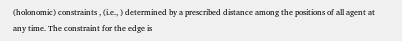(holonomic) constraints , (i.e., ) determined by a prescribed distance among the positions of all agent at any time. The constraint for the edge is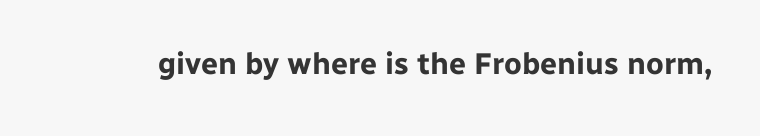given by where is the Frobenius norm,